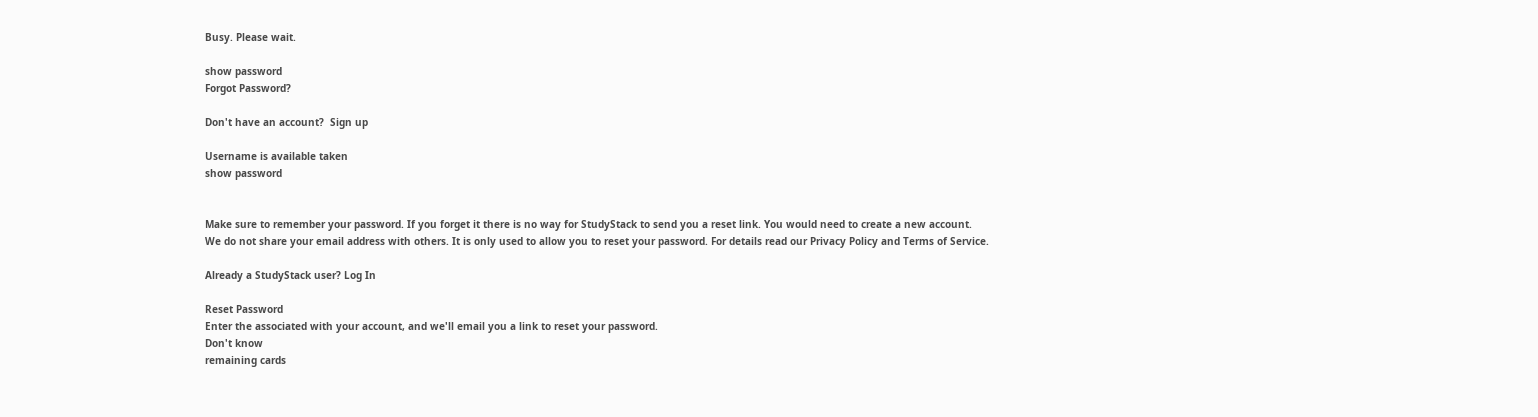Busy. Please wait.

show password
Forgot Password?

Don't have an account?  Sign up

Username is available taken
show password


Make sure to remember your password. If you forget it there is no way for StudyStack to send you a reset link. You would need to create a new account.
We do not share your email address with others. It is only used to allow you to reset your password. For details read our Privacy Policy and Terms of Service.

Already a StudyStack user? Log In

Reset Password
Enter the associated with your account, and we'll email you a link to reset your password.
Don't know
remaining cards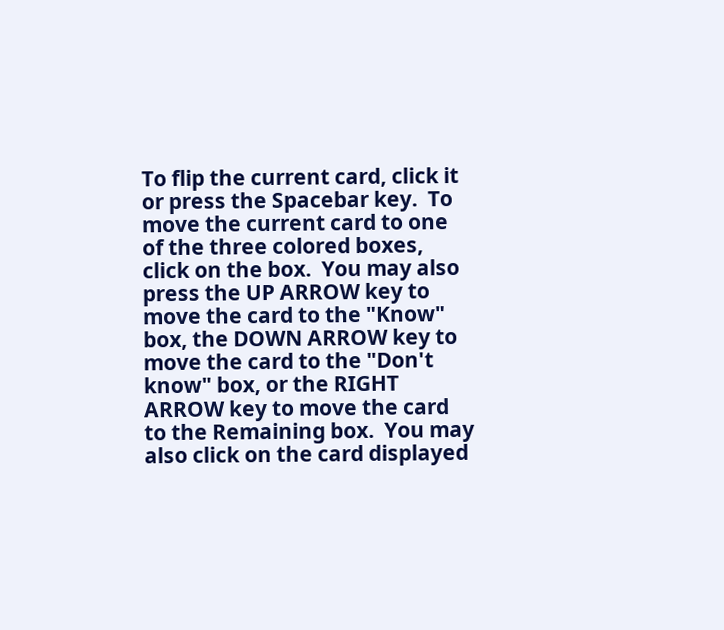To flip the current card, click it or press the Spacebar key.  To move the current card to one of the three colored boxes, click on the box.  You may also press the UP ARROW key to move the card to the "Know" box, the DOWN ARROW key to move the card to the "Don't know" box, or the RIGHT ARROW key to move the card to the Remaining box.  You may also click on the card displayed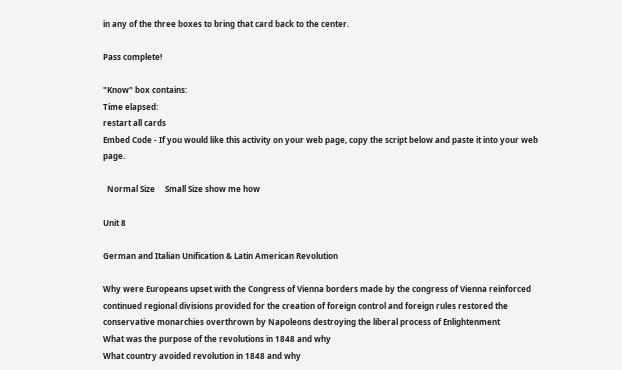in any of the three boxes to bring that card back to the center.

Pass complete!

"Know" box contains:
Time elapsed:
restart all cards
Embed Code - If you would like this activity on your web page, copy the script below and paste it into your web page.

  Normal Size     Small Size show me how

Unit 8

German and Italian Unification & Latin American Revolution

Why were Europeans upset with the Congress of Vienna borders made by the congress of Vienna reinforced continued regional divisions provided for the creation of foreign control and foreign rules restored the conservative monarchies overthrown by Napoleons destroying the liberal process of Enlightenment
What was the purpose of the revolutions in 1848 and why
What country avoided revolution in 1848 and why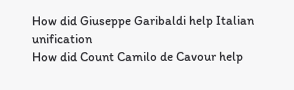How did Giuseppe Garibaldi help Italian unification
How did Count Camilo de Cavour help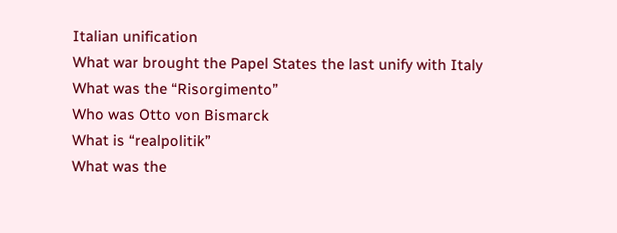Italian unification
What war brought the Papel States the last unify with Italy
What was the “Risorgimento”
Who was Otto von Bismarck
What is “realpolitik”
What was the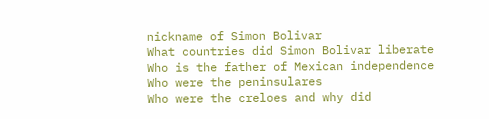nickname of Simon Bolivar
What countries did Simon Bolivar liberate
Who is the father of Mexican independence
Who were the peninsulares
Who were the creloes and why did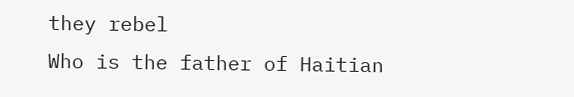they rebel
Who is the father of Haitian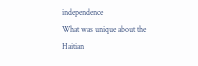independence
What was unique about the Haitian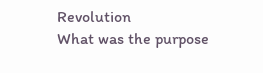Revolution
What was the purpose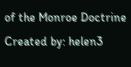of the Monroe Doctrine
Created by: helen3